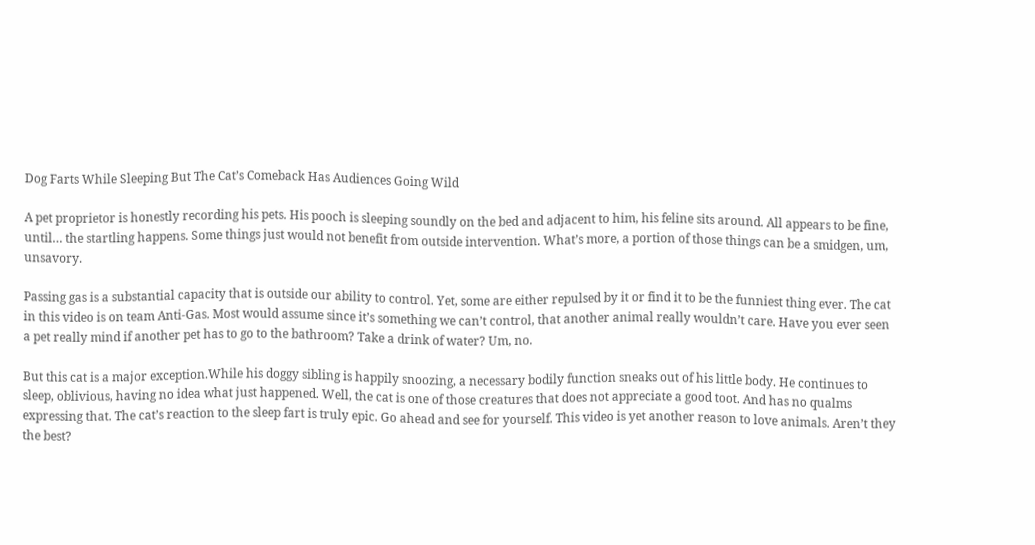Dog Farts While Sleeping But The Cat’s Comeback Has Audiences Going Wild

A pet proprietor is honestly recording his pets. His pooch is sleeping soundly on the bed and adjacent to him, his feline sits around. All appears to be fine, until… the startling happens. Some things just would not benefit from outside intervention. What’s more, a portion of those things can be a smidgen, um, unsavory.

Passing gas is a substantial capacity that is outside our ability to control. Yet, some are either repulsed by it or find it to be the funniest thing ever. The cat in this video is on team Anti-Gas. Most would assume since it’s something we can’t control, that another animal really wouldn’t care. Have you ever seen a pet really mind if another pet has to go to the bathroom? Take a drink of water? Um, no.

But this cat is a major exception.While his doggy sibling is happily snoozing, a necessary bodily function sneaks out of his little body. He continues to sleep, oblivious, having no idea what just happened. Well, the cat is one of those creatures that does not appreciate a good toot. And has no qualms expressing that. The cat’s reaction to the sleep fart is truly epic. Go ahead and see for yourself. This video is yet another reason to love animals. Aren’t they the best?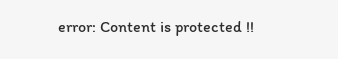error: Content is protected !!